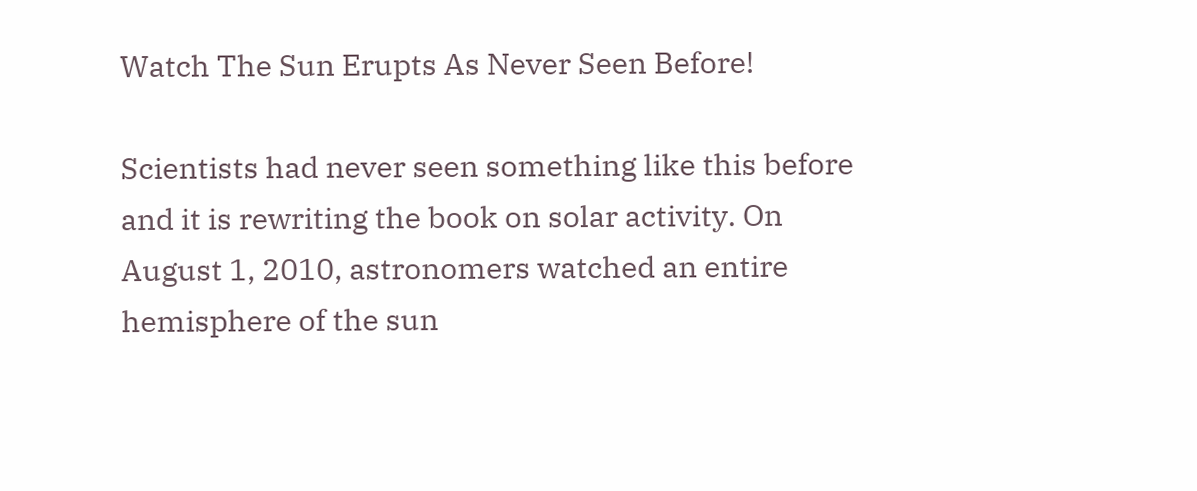Watch The Sun Erupts As Never Seen Before!

Scientists had never seen something like this before and it is rewriting the book on solar activity. On August 1, 2010, astronomers watched an entire hemisphere of the sun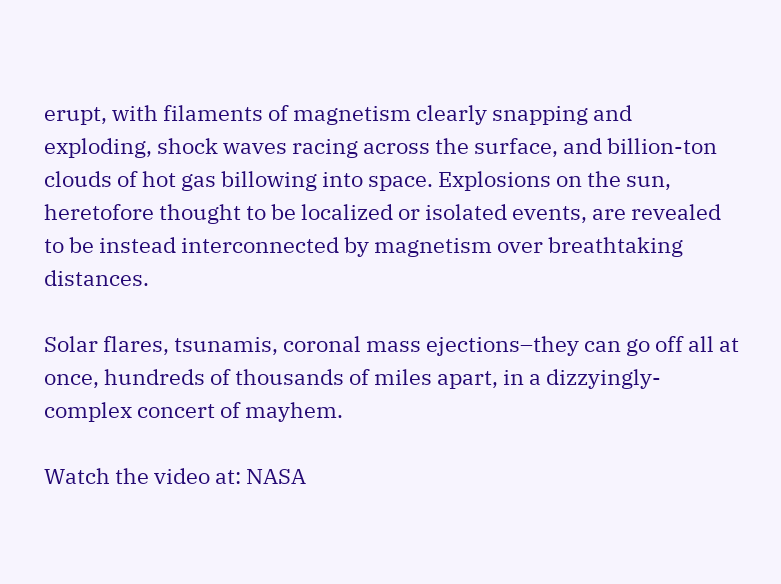erupt, with filaments of magnetism clearly snapping and exploding, shock waves racing across the surface, and billion-ton clouds of hot gas billowing into space. Explosions on the sun, heretofore thought to be localized or isolated events, are revealed to be instead interconnected by magnetism over breathtaking distances.

Solar flares, tsunamis, coronal mass ejections–they can go off all at once, hundreds of thousands of miles apart, in a dizzyingly-complex concert of mayhem.

Watch the video at: NASA